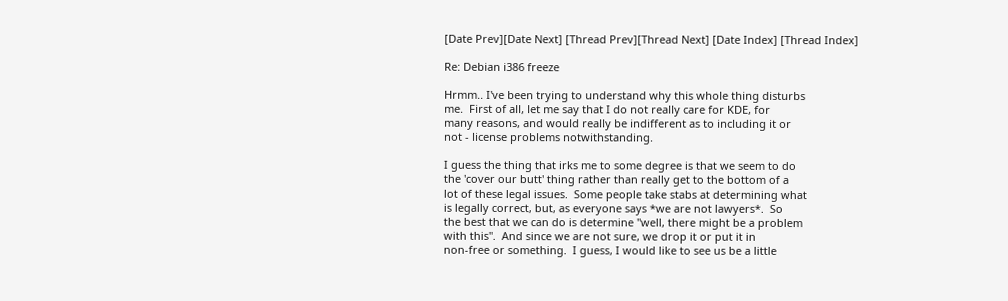[Date Prev][Date Next] [Thread Prev][Thread Next] [Date Index] [Thread Index]

Re: Debian i386 freeze

Hrmm.. I've been trying to understand why this whole thing disturbs
me.  First of all, let me say that I do not really care for KDE, for
many reasons, and would really be indifferent as to including it or
not - license problems notwithstanding.

I guess the thing that irks me to some degree is that we seem to do
the 'cover our butt' thing rather than really get to the bottom of a
lot of these legal issues.  Some people take stabs at determining what
is legally correct, but, as everyone says *we are not lawyers*.  So
the best that we can do is determine "well, there might be a problem
with this".  And since we are not sure, we drop it or put it in
non-free or something.  I guess, I would like to see us be a little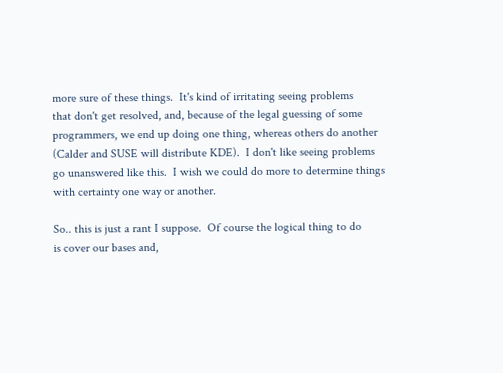more sure of these things.  It's kind of irritating seeing problems
that don't get resolved, and, because of the legal guessing of some
programmers, we end up doing one thing, whereas others do another
(Calder and SUSE will distribute KDE).  I don't like seeing problems
go unanswered like this.  I wish we could do more to determine things
with certainty one way or another.

So.. this is just a rant I suppose.  Of course the logical thing to do
is cover our bases and,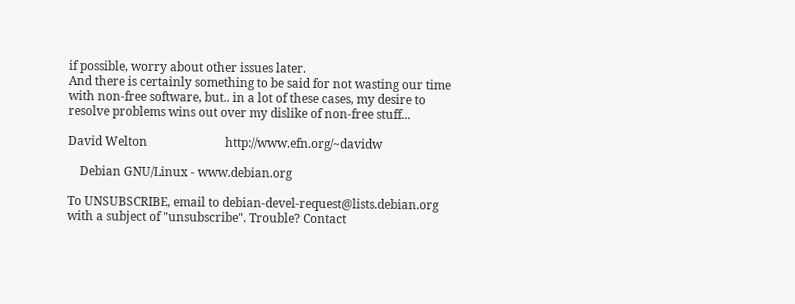if possible, worry about other issues later.
And there is certainly something to be said for not wasting our time
with non-free software, but.. in a lot of these cases, my desire to
resolve problems wins out over my dislike of non-free stuff...

David Welton                          http://www.efn.org/~davidw

    Debian GNU/Linux - www.debian.org

To UNSUBSCRIBE, email to debian-devel-request@lists.debian.org
with a subject of "unsubscribe". Trouble? Contact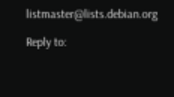listmaster@lists.debian.org

Reply to: